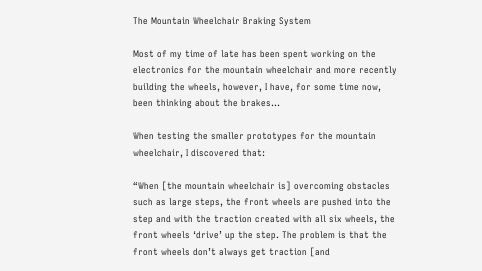The Mountain Wheelchair Braking System

Most of my time of late has been spent working on the electronics for the mountain wheelchair and more recently building the wheels, however, I have, for some time now, been thinking about the brakes…

When testing the smaller prototypes for the mountain wheelchair, I discovered that:

“When [the mountain wheelchair is] overcoming obstacles such as large steps, the front wheels are pushed into the step and with the traction created with all six wheels, the front wheels ‘drive’ up the step. The problem is that the front wheels don’t always get traction [and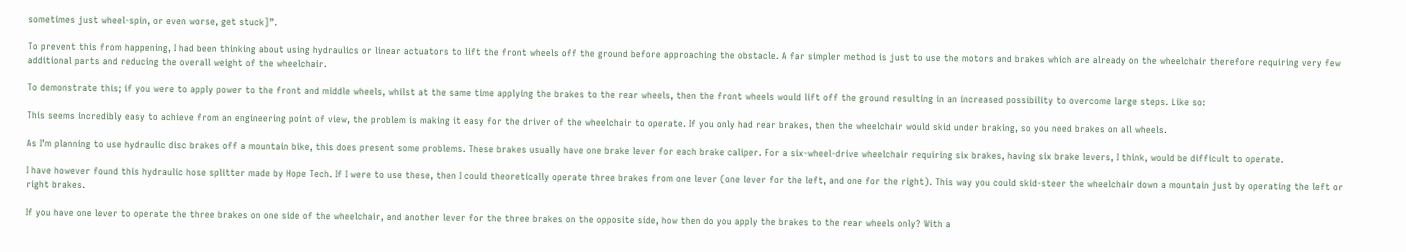sometimes just wheel-spin, or even worse, get stuck]”.

To prevent this from happening, I had been thinking about using hydraulics or linear actuators to lift the front wheels off the ground before approaching the obstacle. A far simpler method is just to use the motors and brakes which are already on the wheelchair therefore requiring very few additional parts and reducing the overall weight of the wheelchair.

To demonstrate this; if you were to apply power to the front and middle wheels, whilst at the same time applying the brakes to the rear wheels, then the front wheels would lift off the ground resulting in an increased possibility to overcome large steps. Like so:

This seems incredibly easy to achieve from an engineering point of view, the problem is making it easy for the driver of the wheelchair to operate. If you only had rear brakes, then the wheelchair would skid under braking, so you need brakes on all wheels.

As I’m planning to use hydraulic disc brakes off a mountain bike, this does present some problems. These brakes usually have one brake lever for each brake caliper. For a six-wheel-drive wheelchair requiring six brakes, having six brake levers, I think, would be difficult to operate.

I have however found this hydraulic hose splitter made by Hope Tech. If I were to use these, then I could theoretically operate three brakes from one lever (one lever for the left, and one for the right). This way you could skid-steer the wheelchair down a mountain just by operating the left or right brakes.

If you have one lever to operate the three brakes on one side of the wheelchair, and another lever for the three brakes on the opposite side, how then do you apply the brakes to the rear wheels only? With a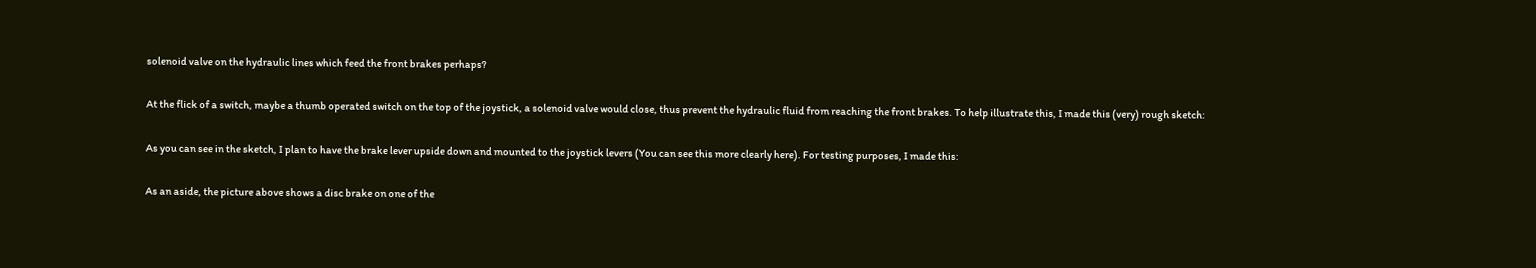solenoid valve on the hydraulic lines which feed the front brakes perhaps?

At the flick of a switch, maybe a thumb operated switch on the top of the joystick, a solenoid valve would close, thus prevent the hydraulic fluid from reaching the front brakes. To help illustrate this, I made this (very) rough sketch:

As you can see in the sketch, I plan to have the brake lever upside down and mounted to the joystick levers (You can see this more clearly here). For testing purposes, I made this:

As an aside, the picture above shows a disc brake on one of the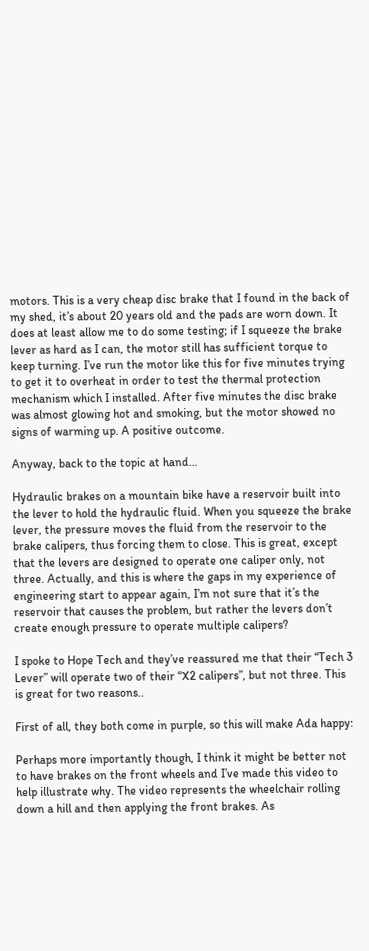motors. This is a very cheap disc brake that I found in the back of my shed, it’s about 20 years old and the pads are worn down. It does at least allow me to do some testing; if I squeeze the brake lever as hard as I can, the motor still has sufficient torque to keep turning. I’ve run the motor like this for five minutes trying to get it to overheat in order to test the thermal protection mechanism which I installed. After five minutes the disc brake was almost glowing hot and smoking, but the motor showed no signs of warming up. A positive outcome.

Anyway, back to the topic at hand…

Hydraulic brakes on a mountain bike have a reservoir built into the lever to hold the hydraulic fluid. When you squeeze the brake lever, the pressure moves the fluid from the reservoir to the brake calipers, thus forcing them to close. This is great, except that the levers are designed to operate one caliper only, not three. Actually, and this is where the gaps in my experience of engineering start to appear again, I’m not sure that it’s the reservoir that causes the problem, but rather the levers don’t create enough pressure to operate multiple calipers?

I spoke to Hope Tech and they’ve reassured me that their “Tech 3 Lever” will operate two of their “X2 calipers”, but not three. This is great for two reasons..

First of all, they both come in purple, so this will make Ada happy:

Perhaps more importantly though, I think it might be better not to have brakes on the front wheels and I’ve made this video to help illustrate why. The video represents the wheelchair rolling down a hill and then applying the front brakes. As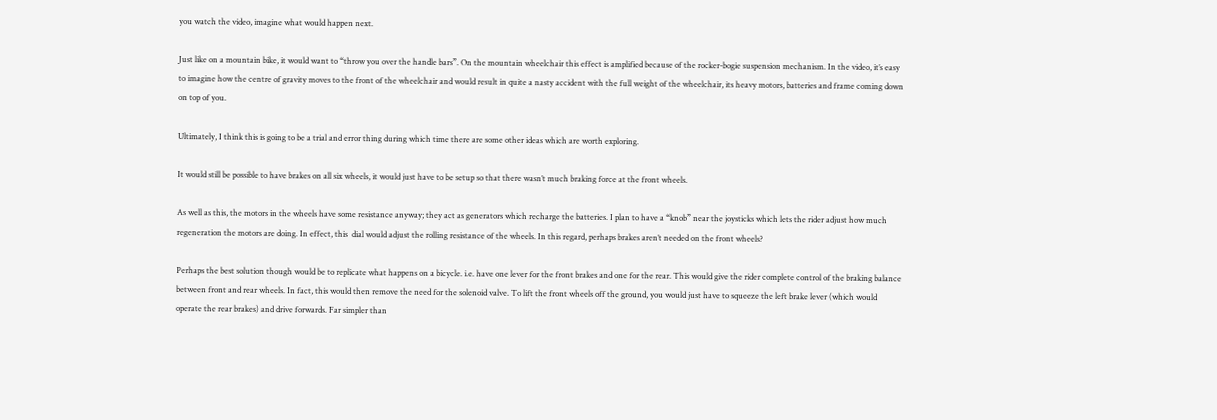you watch the video, imagine what would happen next.

Just like on a mountain bike, it would want to “throw you over the handle bars”. On the mountain wheelchair this effect is amplified because of the rocker-bogie suspension mechanism. In the video, it’s easy to imagine how the centre of gravity moves to the front of the wheelchair and would result in quite a nasty accident with the full weight of the wheelchair, its heavy motors, batteries and frame coming down on top of you.

Ultimately, I think this is going to be a trial and error thing during which time there are some other ideas which are worth exploring.

It would still be possible to have brakes on all six wheels, it would just have to be setup so that there wasn’t much braking force at the front wheels.

As well as this, the motors in the wheels have some resistance anyway; they act as generators which recharge the batteries. I plan to have a “knob” near the joysticks which lets the rider adjust how much regeneration the motors are doing. In effect, this  dial would adjust the rolling resistance of the wheels. In this regard, perhaps brakes aren’t needed on the front wheels?

Perhaps the best solution though would be to replicate what happens on a bicycle. i.e. have one lever for the front brakes and one for the rear. This would give the rider complete control of the braking balance between front and rear wheels. In fact, this would then remove the need for the solenoid valve. To lift the front wheels off the ground, you would just have to squeeze the left brake lever (which would operate the rear brakes) and drive forwards. Far simpler than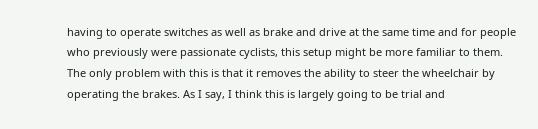having to operate switches as well as brake and drive at the same time and for people who previously were passionate cyclists, this setup might be more familiar to them. The only problem with this is that it removes the ability to steer the wheelchair by operating the brakes. As I say, I think this is largely going to be trial and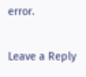error.

Leave a Reply